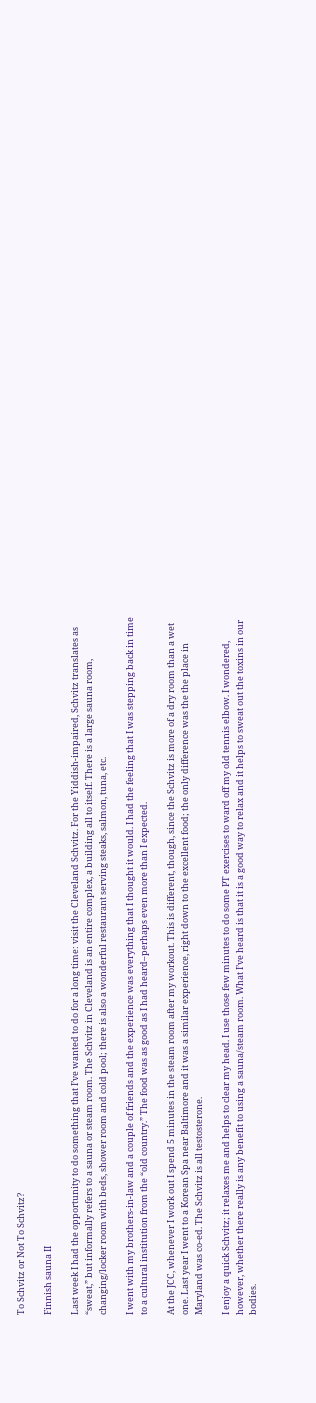To Schvitz or Not To Schvitz?

Finnish sauna II

Last week I had the opportunity to do something that I’ve wanted to do for a long time: visit the Cleveland Schvitz. For the Yiddish-impaired, Schvitz translates as “sweat,” but informally refers to a sauna or steam room. The Schvitz in Cleveland is an entire complex, a building all to itself. There is a large sauna room, changing/locker room with beds, shower room and cold pool; there is also a wonderful restaurant serving steaks, salmon, tuna, etc.

I went with my brothers-in-law and a couple of friends and the experience was everything that I thought it would. I had the feeling that I was stepping back in time to a cultural institution from the “old country.” The food was as good as I had heard–perhaps even more than I expected.

At the JCC, whenever I work out I spend 5 minutes in the steam room after my workout. This is different, though, since the Schvitz is more of a dry room than a wet one. Last year I went to a Korean Spa near Baltimore and it was a similar experience, right down to the excellent food; the only difference was the the place in Maryland was co-ed. The Schvitz is all testosterone.

I enjoy a quick Schvitz; it relaxes me and helps to clear my head. I use those few minutes to do some PT exercises to ward off my old tennis elbow. I wondered, however, whether there really is any benefit to using a sauna/steam room. What I’ve heard is that it is a good way to relax and it helps to sweat out the toxins in our bodies.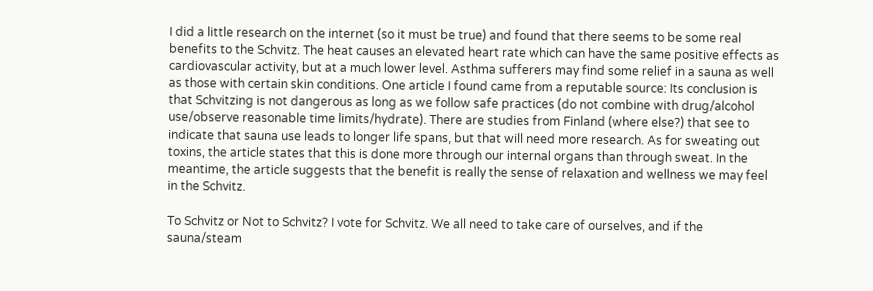I did a little research on the internet (so it must be true) and found that there seems to be some real benefits to the Schvitz. The heat causes an elevated heart rate which can have the same positive effects as cardiovascular activity, but at a much lower level. Asthma sufferers may find some relief in a sauna as well as those with certain skin conditions. One article I found came from a reputable source: Its conclusion is that Schvitzing is not dangerous as long as we follow safe practices (do not combine with drug/alcohol use/observe reasonable time limits/hydrate). There are studies from Finland (where else?) that see to indicate that sauna use leads to longer life spans, but that will need more research. As for sweating out toxins, the article states that this is done more through our internal organs than through sweat. In the meantime, the article suggests that the benefit is really the sense of relaxation and wellness we may feel in the Schvitz.

To Schvitz or Not to Schvitz? I vote for Schvitz. We all need to take care of ourselves, and if the sauna/steam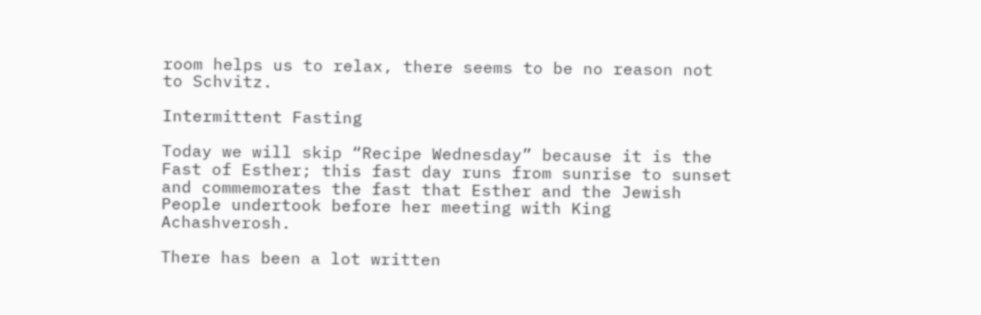room helps us to relax, there seems to be no reason not to Schvitz.

Intermittent Fasting

Today we will skip “Recipe Wednesday” because it is the Fast of Esther; this fast day runs from sunrise to sunset and commemorates the fast that Esther and the Jewish People undertook before her meeting with King Achashverosh.

There has been a lot written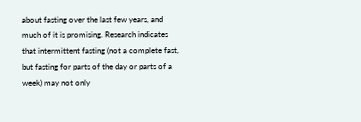about fasting over the last few years, and much of it is promising. Research indicates that intermittent fasting (not a complete fast, but fasting for parts of the day or parts of a week) may not only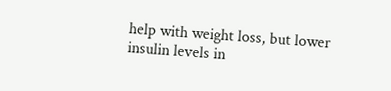help with weight loss, but lower insulin levels in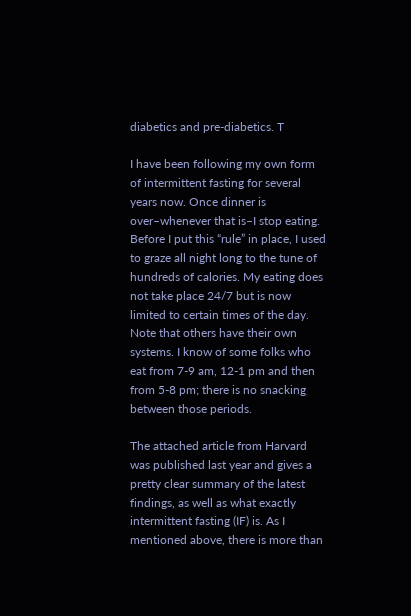diabetics and pre-diabetics. T

I have been following my own form of intermittent fasting for several years now. Once dinner is over–whenever that is–I stop eating. Before I put this “rule” in place, I used to graze all night long to the tune of hundreds of calories. My eating does not take place 24/7 but is now limited to certain times of the day. Note that others have their own systems. I know of some folks who eat from 7-9 am, 12-1 pm and then from 5-8 pm; there is no snacking between those periods.

The attached article from Harvard was published last year and gives a pretty clear summary of the latest findings, as well as what exactly intermittent fasting (IF) is. As I mentioned above, there is more than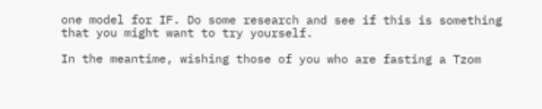one model for IF. Do some research and see if this is something that you might want to try yourself.

In the meantime, wishing those of you who are fasting a Tzom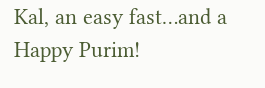Kal, an easy fast…and a Happy Purim!